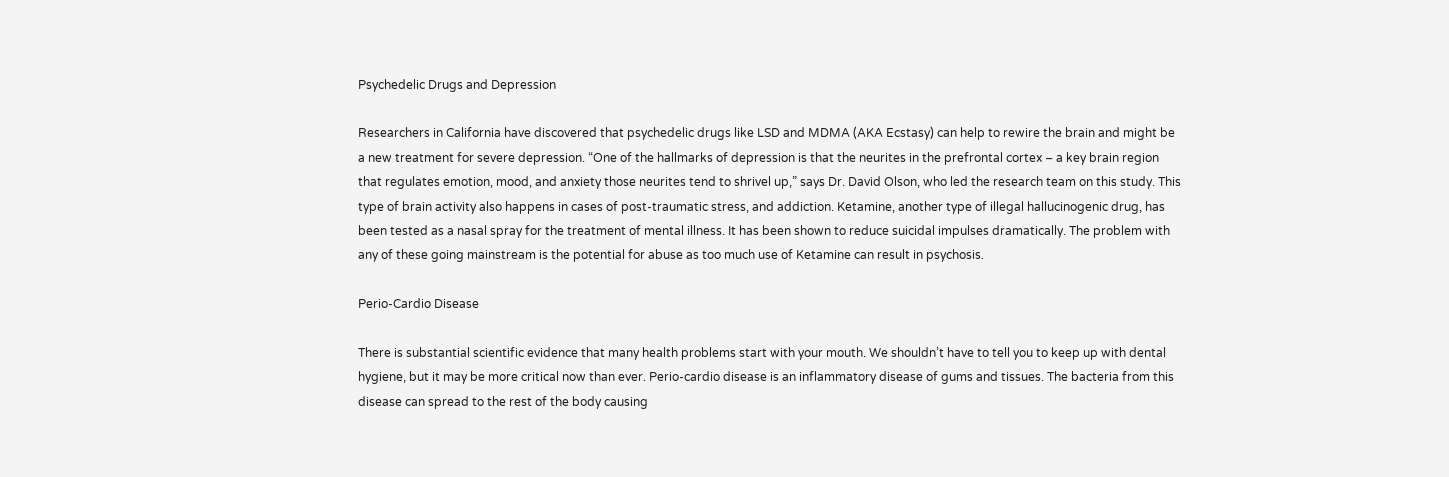Psychedelic Drugs and Depression

Researchers in California have discovered that psychedelic drugs like LSD and MDMA (AKA Ecstasy) can help to rewire the brain and might be a new treatment for severe depression. “One of the hallmarks of depression is that the neurites in the prefrontal cortex – a key brain region that regulates emotion, mood, and anxiety those neurites tend to shrivel up,” says Dr. David Olson, who led the research team on this study. This type of brain activity also happens in cases of post-traumatic stress, and addiction. Ketamine, another type of illegal hallucinogenic drug, has been tested as a nasal spray for the treatment of mental illness. It has been shown to reduce suicidal impulses dramatically. The problem with any of these going mainstream is the potential for abuse as too much use of Ketamine can result in psychosis.

Perio-Cardio Disease

There is substantial scientific evidence that many health problems start with your mouth. We shouldn’t have to tell you to keep up with dental hygiene, but it may be more critical now than ever. Perio-cardio disease is an inflammatory disease of gums and tissues. The bacteria from this disease can spread to the rest of the body causing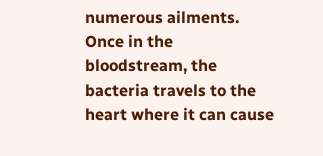numerous ailments. Once in the bloodstream, the bacteria travels to the heart where it can cause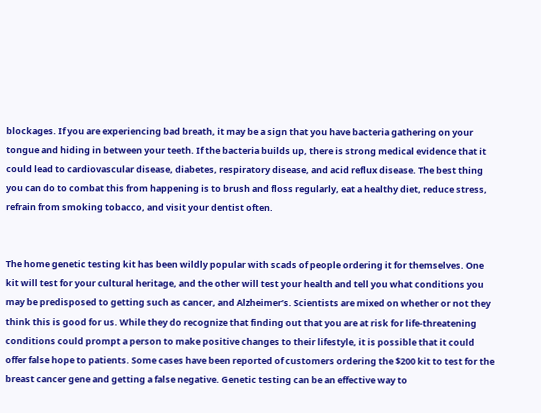blockages. If you are experiencing bad breath, it may be a sign that you have bacteria gathering on your tongue and hiding in between your teeth. If the bacteria builds up, there is strong medical evidence that it could lead to cardiovascular disease, diabetes, respiratory disease, and acid reflux disease. The best thing you can do to combat this from happening is to brush and floss regularly, eat a healthy diet, reduce stress, refrain from smoking tobacco, and visit your dentist often.


The home genetic testing kit has been wildly popular with scads of people ordering it for themselves. One kit will test for your cultural heritage, and the other will test your health and tell you what conditions you may be predisposed to getting such as cancer, and Alzheimer’s. Scientists are mixed on whether or not they think this is good for us. While they do recognize that finding out that you are at risk for life-threatening conditions could prompt a person to make positive changes to their lifestyle, it is possible that it could offer false hope to patients. Some cases have been reported of customers ordering the $200 kit to test for the breast cancer gene and getting a false negative. Genetic testing can be an effective way to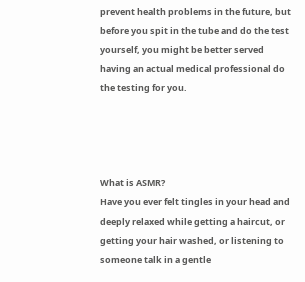prevent health problems in the future, but before you spit in the tube and do the test yourself, you might be better served having an actual medical professional do the testing for you.




What is ASMR?
Have you ever felt tingles in your head and deeply relaxed while getting a haircut, or getting your hair washed, or listening to someone talk in a gentle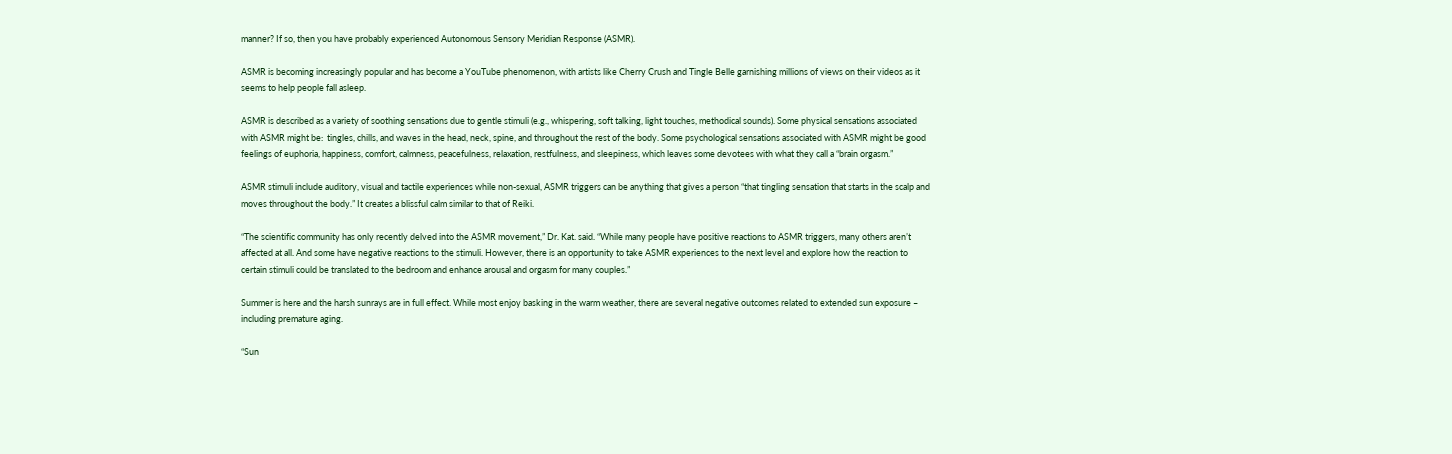manner? If so, then you have probably experienced Autonomous Sensory Meridian Response (ASMR).

ASMR is becoming increasingly popular and has become a YouTube phenomenon, with artists like Cherry Crush and Tingle Belle garnishing millions of views on their videos as it seems to help people fall asleep.

ASMR is described as a variety of soothing sensations due to gentle stimuli (e.g., whispering, soft talking, light touches, methodical sounds). Some physical sensations associated with ASMR might be:  tingles, chills, and waves in the head, neck, spine, and throughout the rest of the body. Some psychological sensations associated with ASMR might be good feelings of euphoria, happiness, comfort, calmness, peacefulness, relaxation, restfulness, and sleepiness, which leaves some devotees with what they call a “brain orgasm.”

ASMR stimuli include auditory, visual and tactile experiences while non-sexual, ASMR triggers can be anything that gives a person “that tingling sensation that starts in the scalp and moves throughout the body.” It creates a blissful calm similar to that of Reiki.

“The scientific community has only recently delved into the ASMR movement,” Dr. Kat. said. “While many people have positive reactions to ASMR triggers, many others aren’t affected at all. And some have negative reactions to the stimuli. However, there is an opportunity to take ASMR experiences to the next level and explore how the reaction to certain stimuli could be translated to the bedroom and enhance arousal and orgasm for many couples.”

Summer is here and the harsh sunrays are in full effect. While most enjoy basking in the warm weather, there are several negative outcomes related to extended sun exposure – including premature aging.

“Sun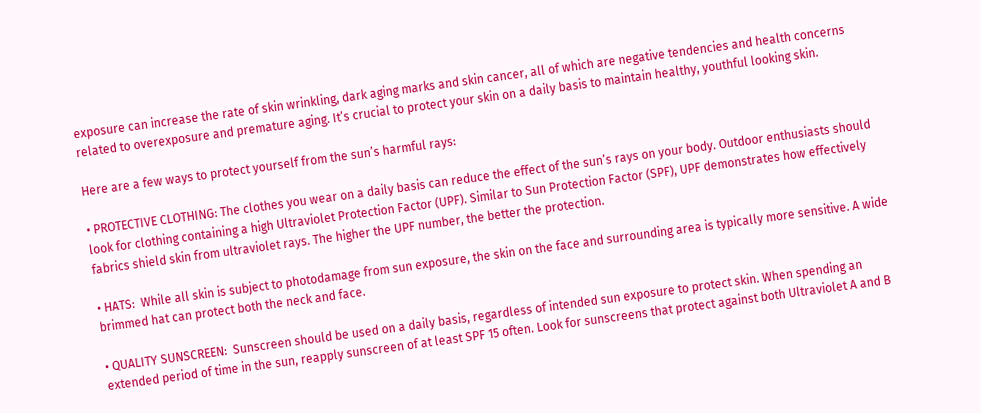exposure can increase the rate of skin wrinkling, dark aging marks and skin cancer, all of which are negative tendencies and health concerns related to overexposure and premature aging. It’s crucial to protect your skin on a daily basis to maintain healthy, youthful looking skin.

Here are a few ways to protect yourself from the sun’s harmful rays:

• PROTECTIVE CLOTHING: The clothes you wear on a daily basis can reduce the effect of the sun’s rays on your body. Outdoor enthusiasts should look for clothing containing a high Ultraviolet Protection Factor (UPF). Similar to Sun Protection Factor (SPF), UPF demonstrates how effectively fabrics shield skin from ultraviolet rays. The higher the UPF number, the better the protection.

• HATS:  While all skin is subject to photodamage from sun exposure, the skin on the face and surrounding area is typically more sensitive. A wide brimmed hat can protect both the neck and face.

• QUALITY SUNSCREEN:  Sunscreen should be used on a daily basis, regardless of intended sun exposure to protect skin. When spending an extended period of time in the sun, reapply sunscreen of at least SPF 15 often. Look for sunscreens that protect against both Ultraviolet A and B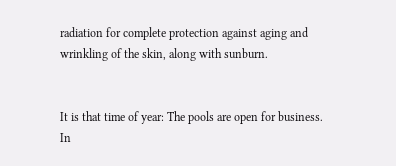radiation for complete protection against aging and wrinkling of the skin, along with sunburn.


It is that time of year: The pools are open for business. In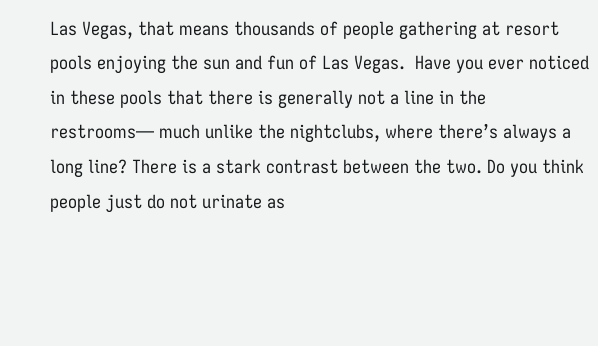Las Vegas, that means thousands of people gathering at resort pools enjoying the sun and fun of Las Vegas.  Have you ever noticed in these pools that there is generally not a line in the restrooms— much unlike the nightclubs, where there’s always a long line? There is a stark contrast between the two. Do you think people just do not urinate as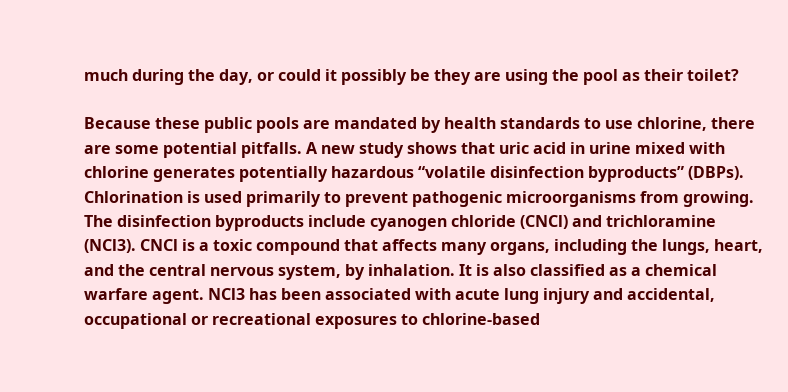much during the day, or could it possibly be they are using the pool as their toilet?

Because these public pools are mandated by health standards to use chlorine, there are some potential pitfalls. A new study shows that uric acid in urine mixed with chlorine generates potentially hazardous “volatile disinfection byproducts” (DBPs).  Chlorination is used primarily to prevent pathogenic microorganisms from growing.  The disinfection byproducts include cyanogen chloride (CNCl) and trichloramine (NCl3). CNCl is a toxic compound that affects many organs, including the lungs, heart, and the central nervous system, by inhalation. It is also classified as a chemical warfare agent. NCl3 has been associated with acute lung injury and accidental, occupational or recreational exposures to chlorine-based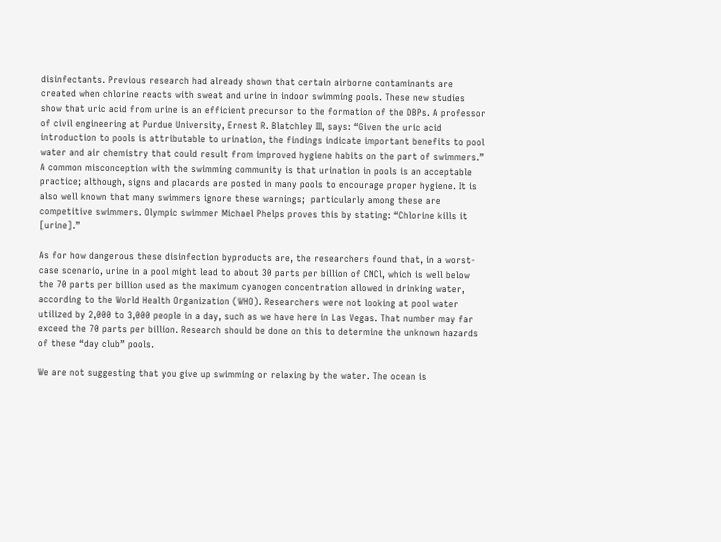disinfectants. Previous research had already shown that certain airborne contaminants are created when chlorine reacts with sweat and urine in indoor swimming pools. These new studies show that uric acid from urine is an efficient precursor to the formation of the DBPs. A professor of civil engineering at Purdue University, Ernest R. Blatchley III, says: “Given the uric acid introduction to pools is attributable to urination, the findings indicate important benefits to pool water and air chemistry that could result from improved hygiene habits on the part of swimmers.” A common misconception with the swimming community is that urination in pools is an acceptable practice; although, signs and placards are posted in many pools to encourage proper hygiene. It is also well known that many swimmers ignore these warnings;  particularly among these are competitive swimmers. Olympic swimmer Michael Phelps proves this by stating: “Chlorine kills it [urine].”

As for how dangerous these disinfection byproducts are, the researchers found that, in a worst-case scenario, urine in a pool might lead to about 30 parts per billion of CNCl, which is well below the 70 parts per billion used as the maximum cyanogen concentration allowed in drinking water, according to the World Health Organization (WHO). Researchers were not looking at pool water utilized by 2,000 to 3,000 people in a day, such as we have here in Las Vegas. That number may far exceed the 70 parts per billion. Research should be done on this to determine the unknown hazards of these “day club” pools.

We are not suggesting that you give up swimming or relaxing by the water. The ocean is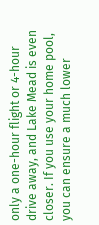only a one-hour flight or 4-hour drive away, and Lake Mead is even closer. If you use your home pool, you can ensure a much lower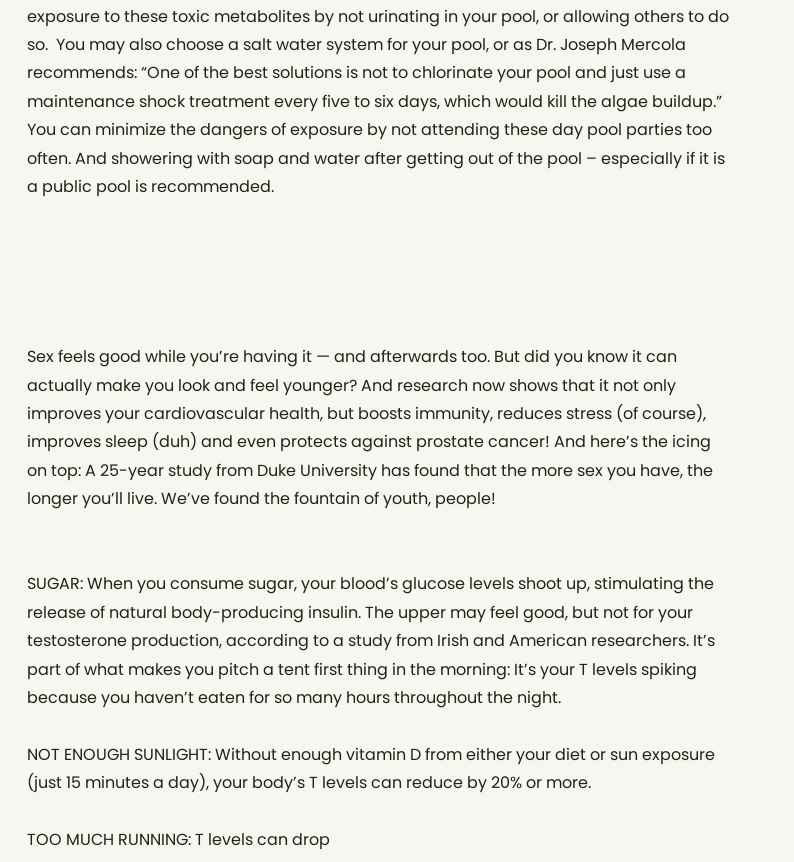exposure to these toxic metabolites by not urinating in your pool, or allowing others to do so.  You may also choose a salt water system for your pool, or as Dr. Joseph Mercola recommends: “One of the best solutions is not to chlorinate your pool and just use a maintenance shock treatment every five to six days, which would kill the algae buildup.” You can minimize the dangers of exposure by not attending these day pool parties too often. And showering with soap and water after getting out of the pool – especially if it is a public pool is recommended.





Sex feels good while you’re having it — and afterwards too. But did you know it can actually make you look and feel younger? And research now shows that it not only improves your cardiovascular health, but boosts immunity, reduces stress (of course), improves sleep (duh) and even protects against prostate cancer! And here’s the icing on top: A 25-year study from Duke University has found that the more sex you have, the longer you’ll live. We’ve found the fountain of youth, people!


SUGAR: When you consume sugar, your blood’s glucose levels shoot up, stimulating the release of natural body-producing insulin. The upper may feel good, but not for your testosterone production, according to a study from Irish and American researchers. It’s part of what makes you pitch a tent first thing in the morning: It’s your T levels spiking because you haven’t eaten for so many hours throughout the night.

NOT ENOUGH SUNLIGHT: Without enough vitamin D from either your diet or sun exposure (just 15 minutes a day), your body’s T levels can reduce by 20% or more.

TOO MUCH RUNNING: T levels can drop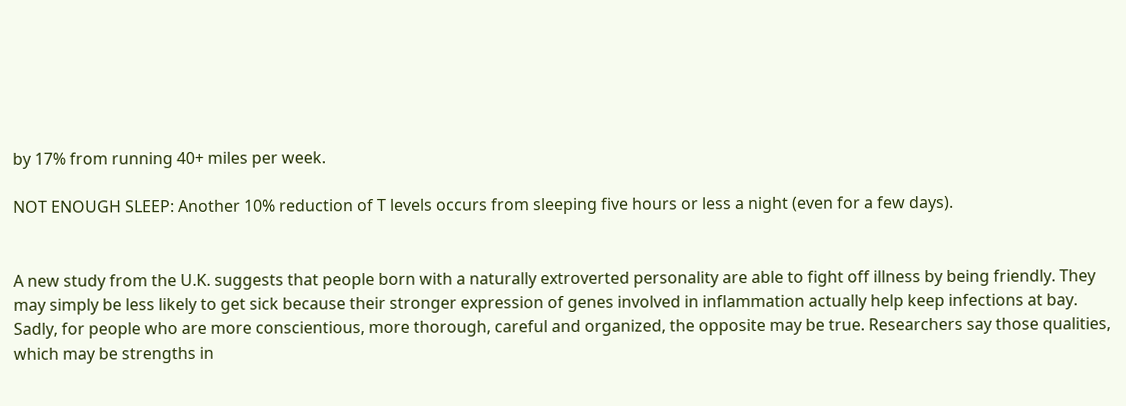by 17% from running 40+ miles per week.

NOT ENOUGH SLEEP: Another 10% reduction of T levels occurs from sleeping five hours or less a night (even for a few days).


A new study from the U.K. suggests that people born with a naturally extroverted personality are able to fight off illness by being friendly. They may simply be less likely to get sick because their stronger expression of genes involved in inflammation actually help keep infections at bay. Sadly, for people who are more conscientious, more thorough, careful and organized, the opposite may be true. Researchers say those qualities, which may be strengths in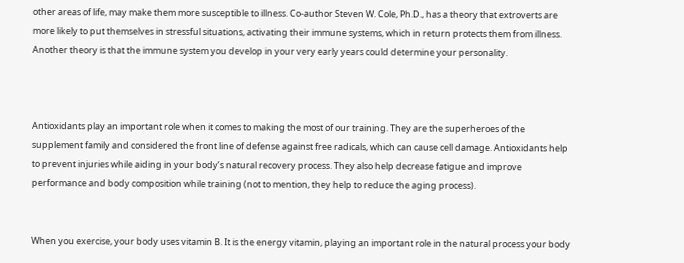other areas of life, may make them more susceptible to illness. Co-author Steven W. Cole, Ph.D., has a theory that extroverts are more likely to put themselves in stressful situations, activating their immune systems, which in return protects them from illness. Another theory is that the immune system you develop in your very early years could determine your personality.



Antioxidants play an important role when it comes to making the most of our training. They are the superheroes of the supplement family and considered the front line of defense against free radicals, which can cause cell damage. Antioxidants help to prevent injuries while aiding in your body’s natural recovery process. They also help decrease fatigue and improve performance and body composition while training (not to mention, they help to reduce the aging process).


When you exercise, your body uses vitamin B. It is the energy vitamin, playing an important role in the natural process your body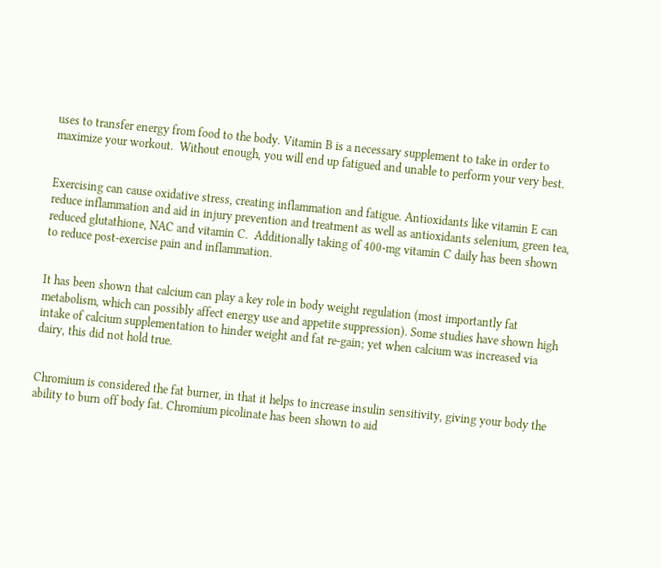uses to transfer energy from food to the body. Vitamin B is a necessary supplement to take in order to maximize your workout.  Without enough, you will end up fatigued and unable to perform your very best.


Exercising can cause oxidative stress, creating inflammation and fatigue. Antioxidants like vitamin E can reduce inflammation and aid in injury prevention and treatment as well as antioxidants selenium, green tea, reduced glutathione, NAC and vitamin C.  Additionally taking of 400-mg vitamin C daily has been shown to reduce post-exercise pain and inflammation.


It has been shown that calcium can play a key role in body weight regulation (most importantly fat metabolism, which can possibly affect energy use and appetite suppression). Some studies have shown high intake of calcium supplementation to hinder weight and fat re-gain; yet when calcium was increased via dairy, this did not hold true.


Chromium is considered the fat burner, in that it helps to increase insulin sensitivity, giving your body the ability to burn off body fat. Chromium picolinate has been shown to aid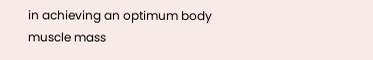in achieving an optimum body muscle mass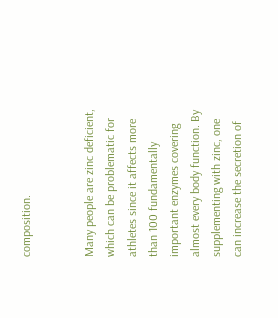composition.


Many people are zinc deficient, which can be problematic for athletes since it affects more than 100 fundamentally important enzymes covering almost every body function. By supplementing with zinc, one can increase the secretion of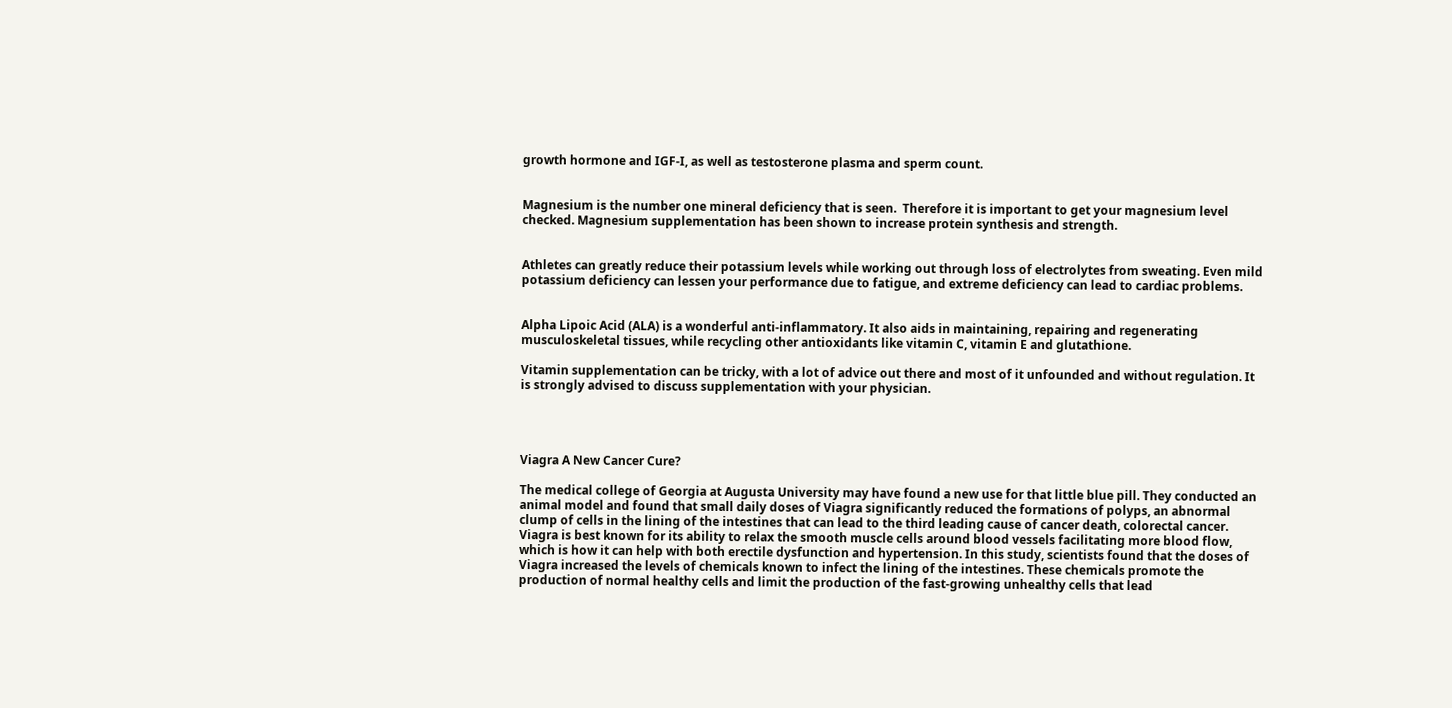growth hormone and IGF-I, as well as testosterone plasma and sperm count.


Magnesium is the number one mineral deficiency that is seen.  Therefore it is important to get your magnesium level checked. Magnesium supplementation has been shown to increase protein synthesis and strength.


Athletes can greatly reduce their potassium levels while working out through loss of electrolytes from sweating. Even mild potassium deficiency can lessen your performance due to fatigue, and extreme deficiency can lead to cardiac problems.


Alpha Lipoic Acid (ALA) is a wonderful anti-inflammatory. It also aids in maintaining, repairing and regenerating musculoskeletal tissues, while recycling other antioxidants like vitamin C, vitamin E and glutathione.

Vitamin supplementation can be tricky, with a lot of advice out there and most of it unfounded and without regulation. It is strongly advised to discuss supplementation with your physician.




Viagra A New Cancer Cure?

The medical college of Georgia at Augusta University may have found a new use for that little blue pill. They conducted an animal model and found that small daily doses of Viagra significantly reduced the formations of polyps, an abnormal clump of cells in the lining of the intestines that can lead to the third leading cause of cancer death, colorectal cancer. Viagra is best known for its ability to relax the smooth muscle cells around blood vessels facilitating more blood flow, which is how it can help with both erectile dysfunction and hypertension. In this study, scientists found that the doses of Viagra increased the levels of chemicals known to infect the lining of the intestines. These chemicals promote the production of normal healthy cells and limit the production of the fast-growing unhealthy cells that lead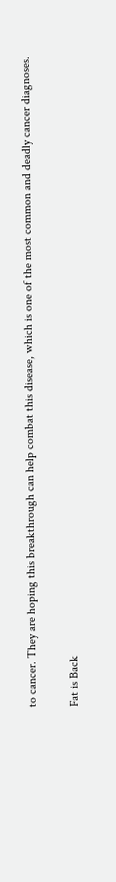to cancer. They are hoping this breakthrough can help combat this disease, which is one of the most common and deadly cancer diagnoses.

Fat is Back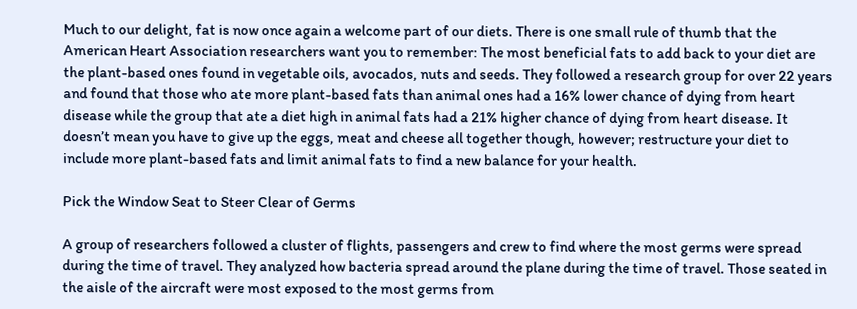Much to our delight, fat is now once again a welcome part of our diets. There is one small rule of thumb that the American Heart Association researchers want you to remember: The most beneficial fats to add back to your diet are the plant-based ones found in vegetable oils, avocados, nuts and seeds. They followed a research group for over 22 years and found that those who ate more plant-based fats than animal ones had a 16% lower chance of dying from heart disease while the group that ate a diet high in animal fats had a 21% higher chance of dying from heart disease. It doesn’t mean you have to give up the eggs, meat and cheese all together though, however; restructure your diet to include more plant-based fats and limit animal fats to find a new balance for your health.

Pick the Window Seat to Steer Clear of Germs

A group of researchers followed a cluster of flights, passengers and crew to find where the most germs were spread during the time of travel. They analyzed how bacteria spread around the plane during the time of travel. Those seated in the aisle of the aircraft were most exposed to the most germs from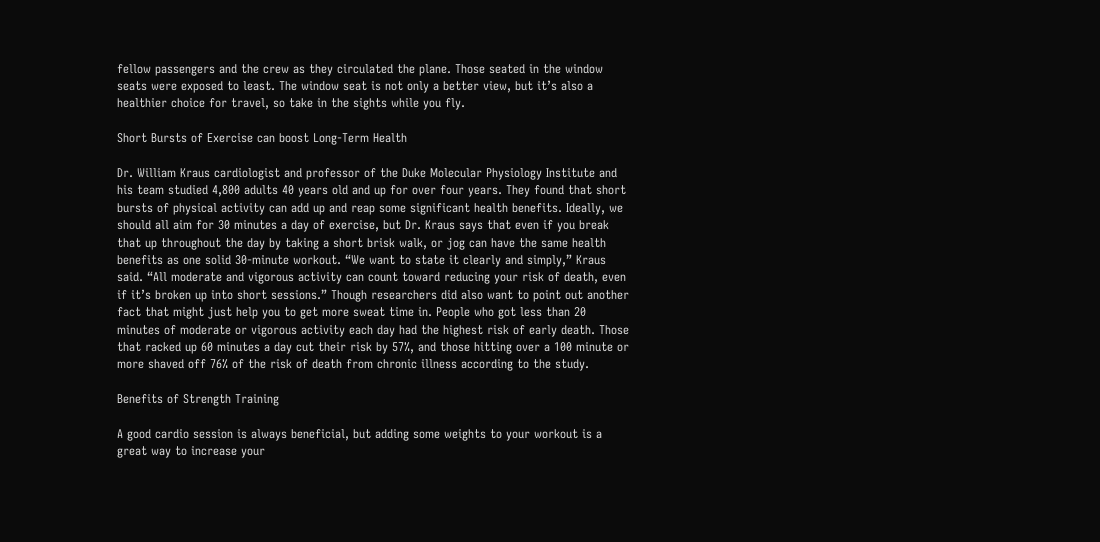fellow passengers and the crew as they circulated the plane. Those seated in the window seats were exposed to least. The window seat is not only a better view, but it’s also a healthier choice for travel, so take in the sights while you fly.

Short Bursts of Exercise can boost Long-Term Health

Dr. William Kraus cardiologist and professor of the Duke Molecular Physiology Institute and his team studied 4,800 adults 40 years old and up for over four years. They found that short bursts of physical activity can add up and reap some significant health benefits. Ideally, we should all aim for 30 minutes a day of exercise, but Dr. Kraus says that even if you break that up throughout the day by taking a short brisk walk, or jog can have the same health benefits as one solid 30-minute workout. “We want to state it clearly and simply,” Kraus said. “All moderate and vigorous activity can count toward reducing your risk of death, even if it’s broken up into short sessions.” Though researchers did also want to point out another fact that might just help you to get more sweat time in. People who got less than 20 minutes of moderate or vigorous activity each day had the highest risk of early death. Those that racked up 60 minutes a day cut their risk by 57%, and those hitting over a 100 minute or more shaved off 76% of the risk of death from chronic illness according to the study.

Benefits of Strength Training

A good cardio session is always beneficial, but adding some weights to your workout is a great way to increase your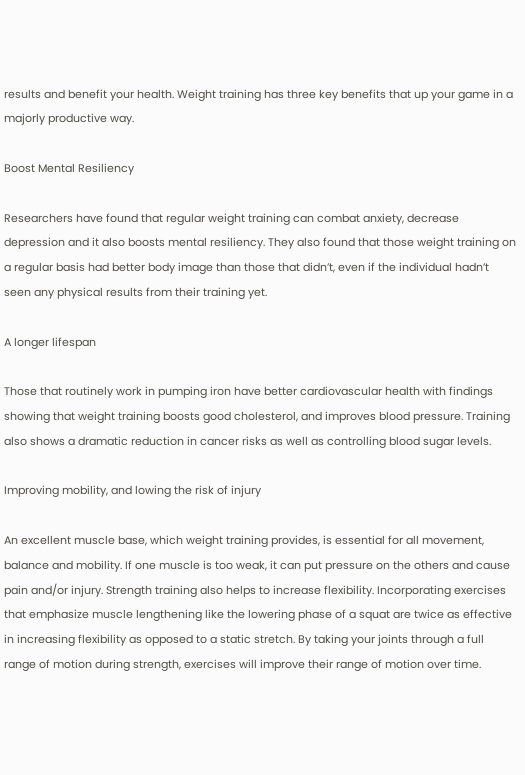results and benefit your health. Weight training has three key benefits that up your game in a majorly productive way.

Boost Mental Resiliency

Researchers have found that regular weight training can combat anxiety, decrease depression and it also boosts mental resiliency. They also found that those weight training on a regular basis had better body image than those that didn’t, even if the individual hadn’t seen any physical results from their training yet.

A longer lifespan

Those that routinely work in pumping iron have better cardiovascular health with findings showing that weight training boosts good cholesterol, and improves blood pressure. Training also shows a dramatic reduction in cancer risks as well as controlling blood sugar levels.

Improving mobility, and lowing the risk of injury

An excellent muscle base, which weight training provides, is essential for all movement, balance and mobility. If one muscle is too weak, it can put pressure on the others and cause pain and/or injury. Strength training also helps to increase flexibility. Incorporating exercises that emphasize muscle lengthening like the lowering phase of a squat are twice as effective in increasing flexibility as opposed to a static stretch. By taking your joints through a full range of motion during strength, exercises will improve their range of motion over time.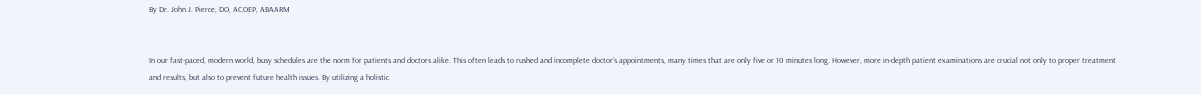By Dr. John J. Pierce, DO, ACOEP, ABAARM


In our fast-paced, modern world, busy schedules are the norm for patients and doctors alike. This often leads to rushed and incomplete doctor’s appointments, many times that are only five or 10 minutes long. However, more in-depth patient examinations are crucial not only to proper treatment and results, but also to prevent future health issues. By utilizing a holistic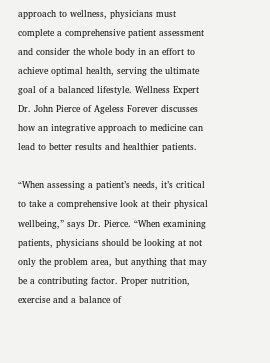approach to wellness, physicians must complete a comprehensive patient assessment and consider the whole body in an effort to achieve optimal health, serving the ultimate goal of a balanced lifestyle. Wellness Expert Dr. John Pierce of Ageless Forever discusses how an integrative approach to medicine can lead to better results and healthier patients.

“When assessing a patient’s needs, it’s critical to take a comprehensive look at their physical wellbeing,” says Dr. Pierce. “When examining patients, physicians should be looking at not only the problem area, but anything that may be a contributing factor. Proper nutrition, exercise and a balance of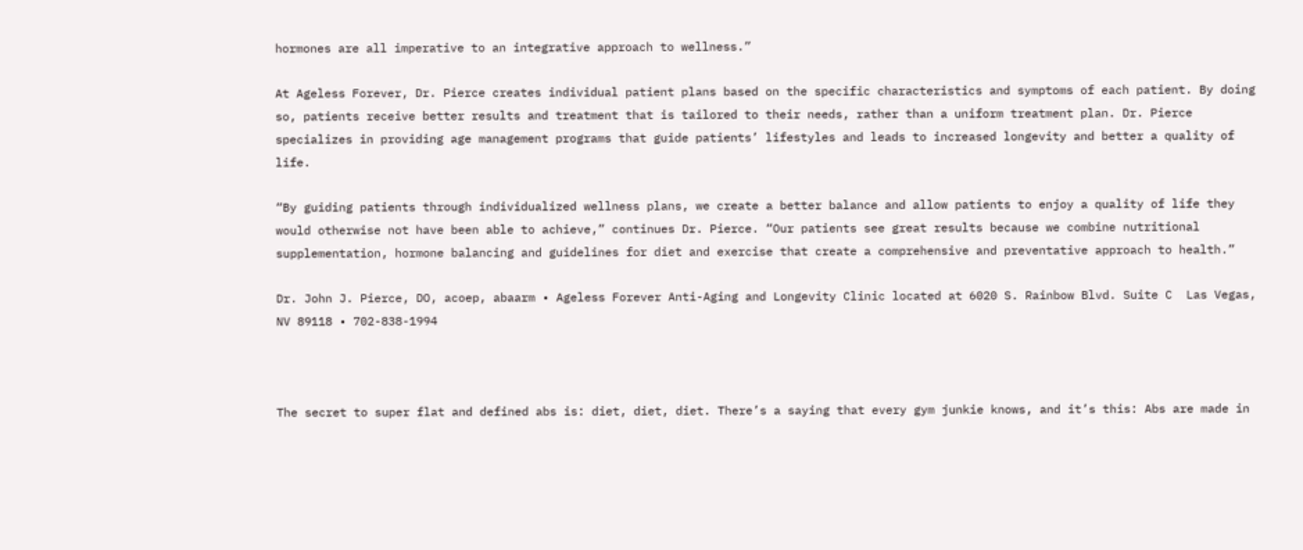hormones are all imperative to an integrative approach to wellness.”

At Ageless Forever, Dr. Pierce creates individual patient plans based on the specific characteristics and symptoms of each patient. By doing so, patients receive better results and treatment that is tailored to their needs, rather than a uniform treatment plan. Dr. Pierce specializes in providing age management programs that guide patients’ lifestyles and leads to increased longevity and better a quality of life.

“By guiding patients through individualized wellness plans, we create a better balance and allow patients to enjoy a quality of life they would otherwise not have been able to achieve,” continues Dr. Pierce. “Our patients see great results because we combine nutritional supplementation, hormone balancing and guidelines for diet and exercise that create a comprehensive and preventative approach to health.”

Dr. John J. Pierce, DO, acoep, abaarm • Ageless Forever Anti-Aging and Longevity Clinic located at 6020 S. Rainbow Blvd. Suite C  Las Vegas, NV 89118 • 702-838-1994



The secret to super flat and defined abs is: diet, diet, diet. There’s a saying that every gym junkie knows, and it’s this: Abs are made in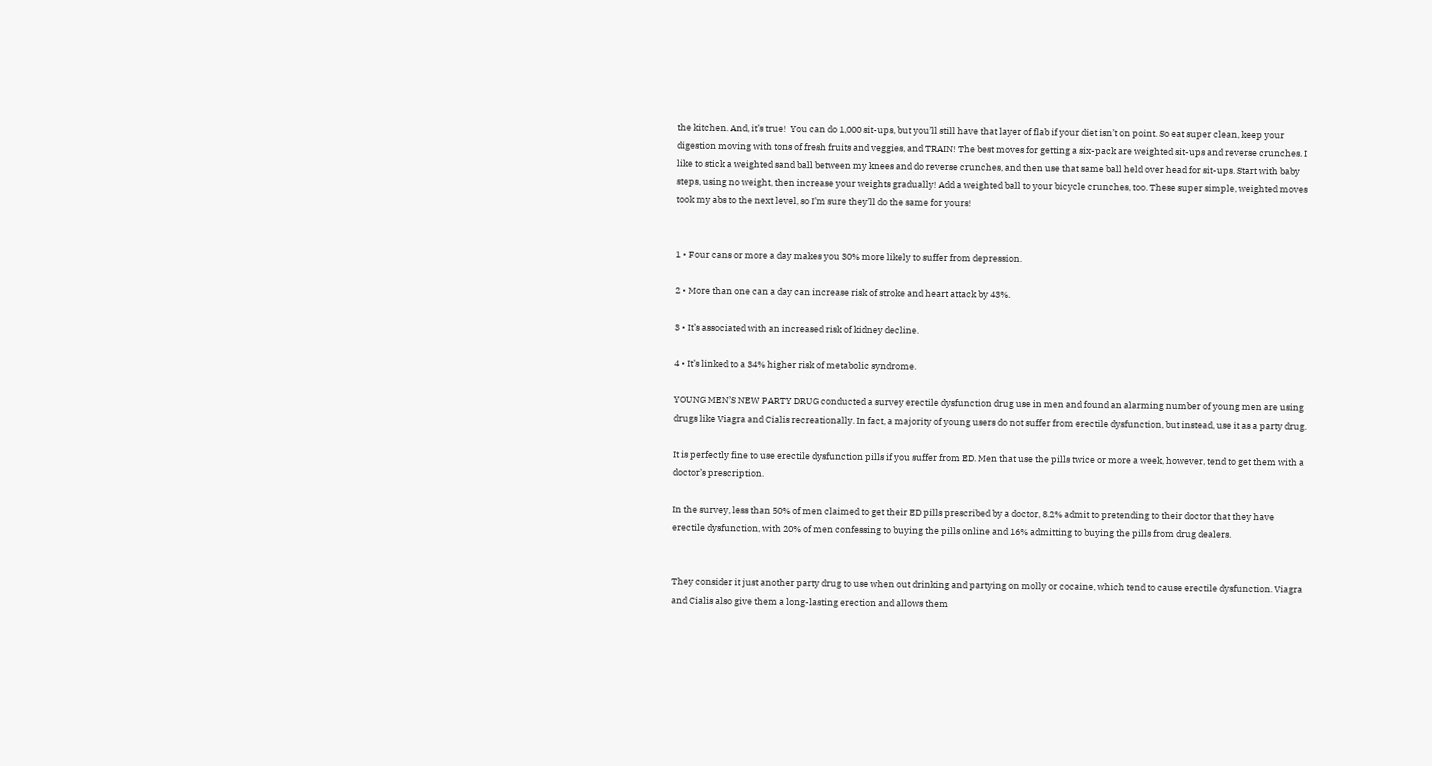the kitchen. And, it’s true!  You can do 1,000 sit-ups, but you’ll still have that layer of flab if your diet isn’t on point. So eat super clean, keep your digestion moving with tons of fresh fruits and veggies, and TRAIN! The best moves for getting a six-pack are weighted sit-ups and reverse crunches. I like to stick a weighted sand ball between my knees and do reverse crunches, and then use that same ball held over head for sit-ups. Start with baby steps, using no weight, then increase your weights gradually! Add a weighted ball to your bicycle crunches, too. These super simple, weighted moves took my abs to the next level, so I’m sure they’ll do the same for yours!


1 • Four cans or more a day makes you 30% more likely to suffer from depression.

2 • More than one can a day can increase risk of stroke and heart attack by 43%.

3 • It’s associated with an increased risk of kidney decline.

4 • It’s linked to a 34% higher risk of metabolic syndrome.

YOUNG MEN’S NEW PARTY DRUG conducted a survey erectile dysfunction drug use in men and found an alarming number of young men are using drugs like Viagra and Cialis recreationally. In fact, a majority of young users do not suffer from erectile dysfunction, but instead, use it as a party drug.

It is perfectly fine to use erectile dysfunction pills if you suffer from ED. Men that use the pills twice or more a week, however, tend to get them with a doctor’s prescription.

In the survey, less than 50% of men claimed to get their ED pills prescribed by a doctor, 8.2% admit to pretending to their doctor that they have erectile dysfunction, with 20% of men confessing to buying the pills online and 16% admitting to buying the pills from drug dealers.


They consider it just another party drug to use when out drinking and partying on molly or cocaine, which tend to cause erectile dysfunction. Viagra and Cialis also give them a long-lasting erection and allows them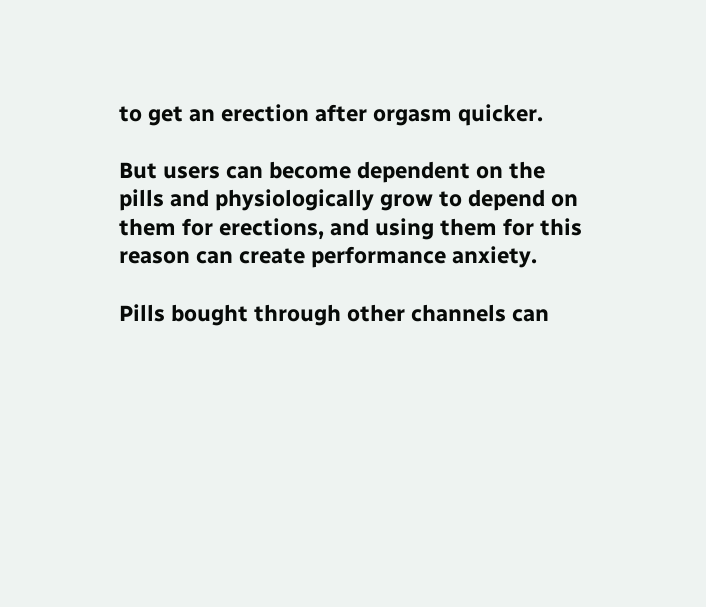to get an erection after orgasm quicker.

But users can become dependent on the pills and physiologically grow to depend on them for erections, and using them for this reason can create performance anxiety.

Pills bought through other channels can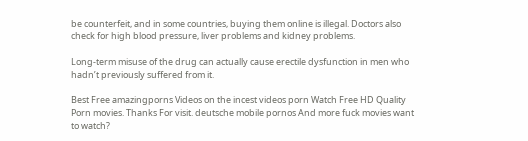be counterfeit, and in some countries, buying them online is illegal. Doctors also check for high blood pressure, liver problems and kidney problems.

Long-term misuse of the drug can actually cause erectile dysfunction in men who hadn’t previously suffered from it.

Best Free amazingporns Videos on the incest videos porn Watch Free HD Quality Porn movies. Thanks For visit. deutsche mobile pornos And more fuck movies want to watch?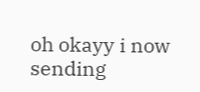oh okayy i now sending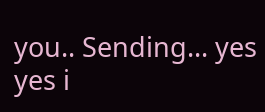you.. Sending... yes yes i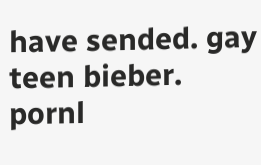have sended. gay teen bieber.
pornl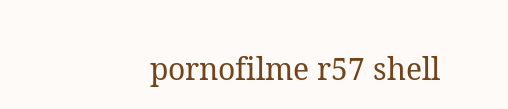pornofilme r57 shell